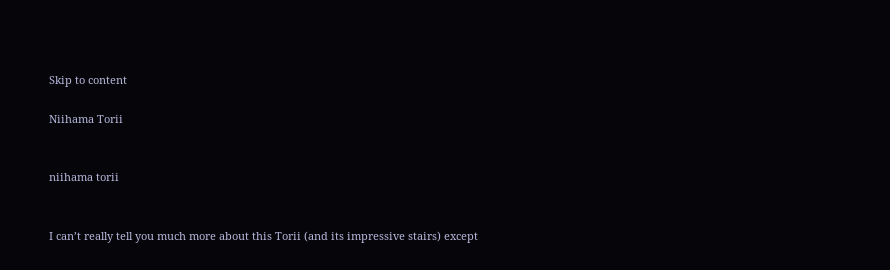Skip to content

Niihama Torii


niihama torii


I can’t really tell you much more about this Torii (and its impressive stairs) except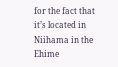for the fact that it’s located in Niihama in the Ehime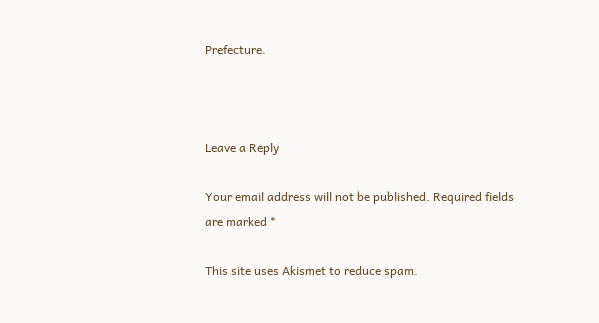Prefecture.



Leave a Reply

Your email address will not be published. Required fields are marked *

This site uses Akismet to reduce spam.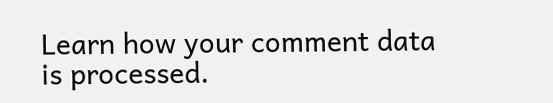Learn how your comment data is processed.